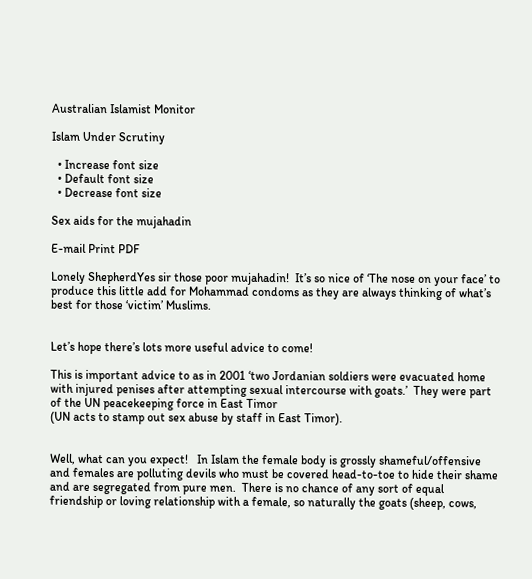Australian Islamist Monitor

Islam Under Scrutiny

  • Increase font size
  • Default font size
  • Decrease font size

Sex aids for the mujahadin

E-mail Print PDF

Lonely ShepherdYes sir those poor mujahadin!  It’s so nice of ‘The nose on your face’ to produce this little add for Mohammad condoms as they are always thinking of what’s best for those ‘victim’ Muslims.


Let’s hope there’s lots more useful advice to come!

This is important advice to as in 2001 ‘two Jordanian soldiers were evacuated home with injured penises after attempting sexual intercourse with goats.’  They were part of the UN peacekeeping force in East Timor
(UN acts to stamp out sex abuse by staff in East Timor).


Well, what can you expect!   In Islam the female body is grossly shameful/offensive and females are polluting devils who must be covered head-to-toe to hide their shame and are segregated from pure men.  There is no chance of any sort of equal friendship or loving relationship with a female, so naturally the goats (sheep, cows,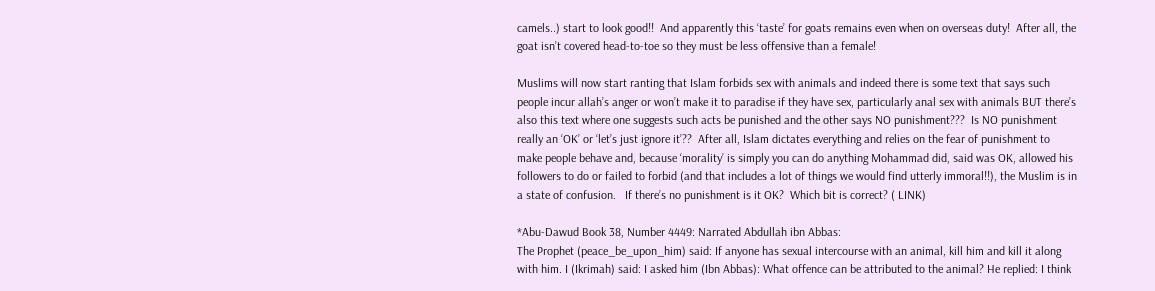camels..) start to look good!!  And apparently this ‘taste’ for goats remains even when on overseas duty!  After all, the goat isn’t covered head-to-toe so they must be less offensive than a female!

Muslims will now start ranting that Islam forbids sex with animals and indeed there is some text that says such people incur allah’s anger or won’t make it to paradise if they have sex, particularly anal sex with animals BUT there’s also this text where one suggests such acts be punished and the other says NO punishment???  Is NO punishment really an ‘OK’ or ‘let’s just ignore it’??  After all, Islam dictates everything and relies on the fear of punishment to make people behave and, because ‘morality’ is simply you can do anything Mohammad did, said was OK, allowed his followers to do or failed to forbid (and that includes a lot of things we would find utterly immoral!!), the Muslim is in a state of confusion.   If there’s no punishment is it OK?  Which bit is correct? ( LINK)

*Abu-Dawud Book 38, Number 4449: Narrated Abdullah ibn Abbas:
The Prophet (peace_be_upon_him) said: If anyone has sexual intercourse with an animal, kill him and kill it along with him. I (Ikrimah) said: I asked him (Ibn Abbas): What offence can be attributed to the animal? He replied: I think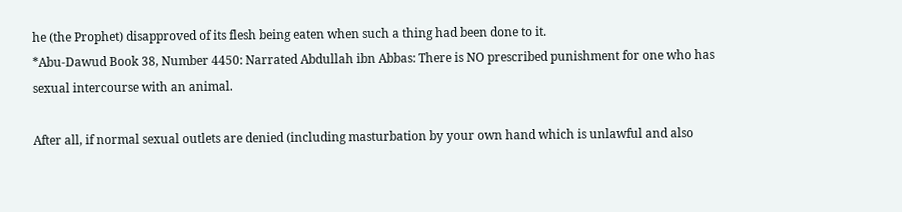he (the Prophet) disapproved of its flesh being eaten when such a thing had been done to it.
*Abu-Dawud Book 38, Number 4450: Narrated Abdullah ibn Abbas: There is NO prescribed punishment for one who has sexual intercourse with an animal.

After all, if normal sexual outlets are denied (including masturbation by your own hand which is unlawful and also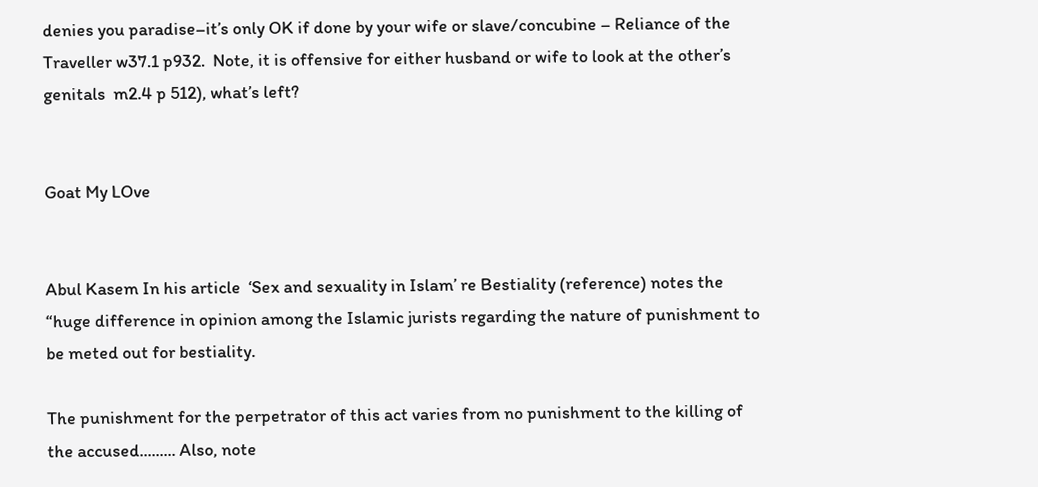denies you paradise–it’s only OK if done by your wife or slave/concubine – Reliance of the Traveller w37.1 p932.  Note, it is offensive for either husband or wife to look at the other’s genitals  m2.4 p 512), what’s left?


Goat My LOve


Abul Kasem In his article  ‘Sex and sexuality in Islam’ re Bestiality (reference) notes the “huge difference in opinion among the Islamic jurists regarding the nature of punishment to be meted out for bestiality.

The punishment for the perpetrator of this act varies from no punishment to the killing of the accused......... Also, note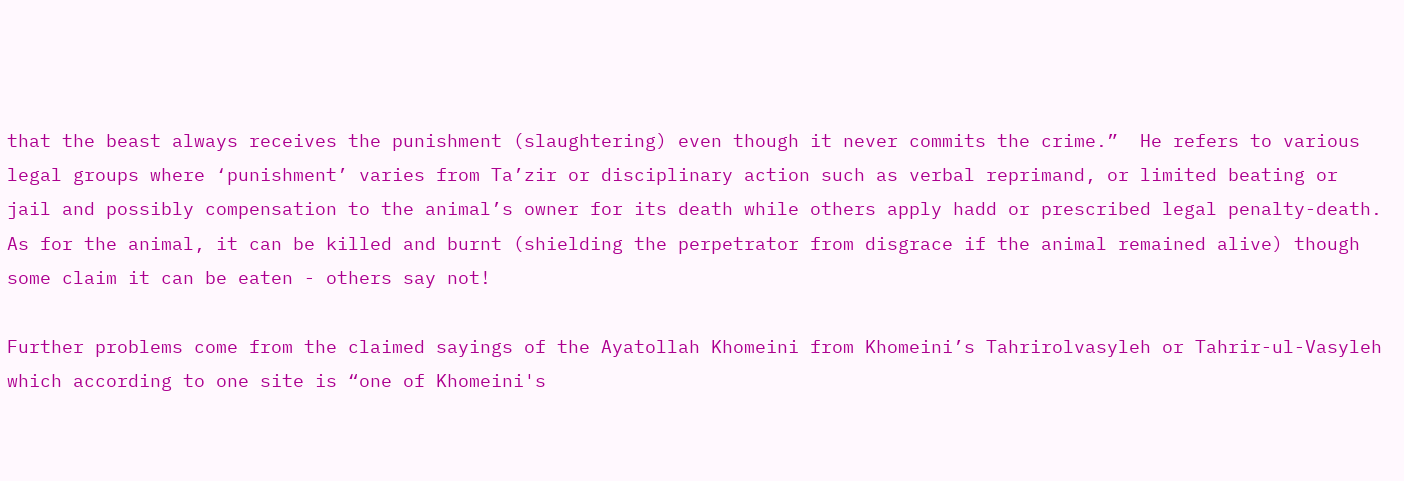that the beast always receives the punishment (slaughtering) even though it never commits the crime.”  He refers to various legal groups where ‘punishment’ varies from Ta’zir or disciplinary action such as verbal reprimand, or limited beating or jail and possibly compensation to the animal’s owner for its death while others apply hadd or prescribed legal penalty-death.  As for the animal, it can be killed and burnt (shielding the perpetrator from disgrace if the animal remained alive) though some claim it can be eaten - others say not!

Further problems come from the claimed sayings of the Ayatollah Khomeini from Khomeini’s Tahrirolvasyleh or Tahrir-ul-Vasyleh which according to one site is “one of Khomeini's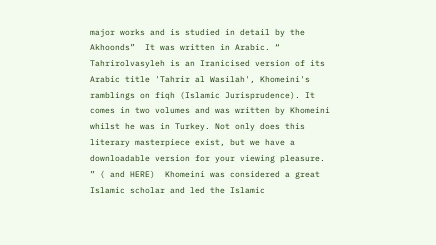major works and is studied in detail by the Akhoonds”  It was written in Arabic. “ Tahrirolvasyleh is an Iranicised version of its Arabic title 'Tahrir al Wasilah', Khomeini's ramblings on fiqh (Islamic Jurisprudence). It comes in two volumes and was written by Khomeini whilst he was in Turkey. Not only does this literary masterpiece exist, but we have a downloadable version for your viewing pleasure. ” ( and HERE)  Khomeini was considered a great Islamic scholar and led the Islamic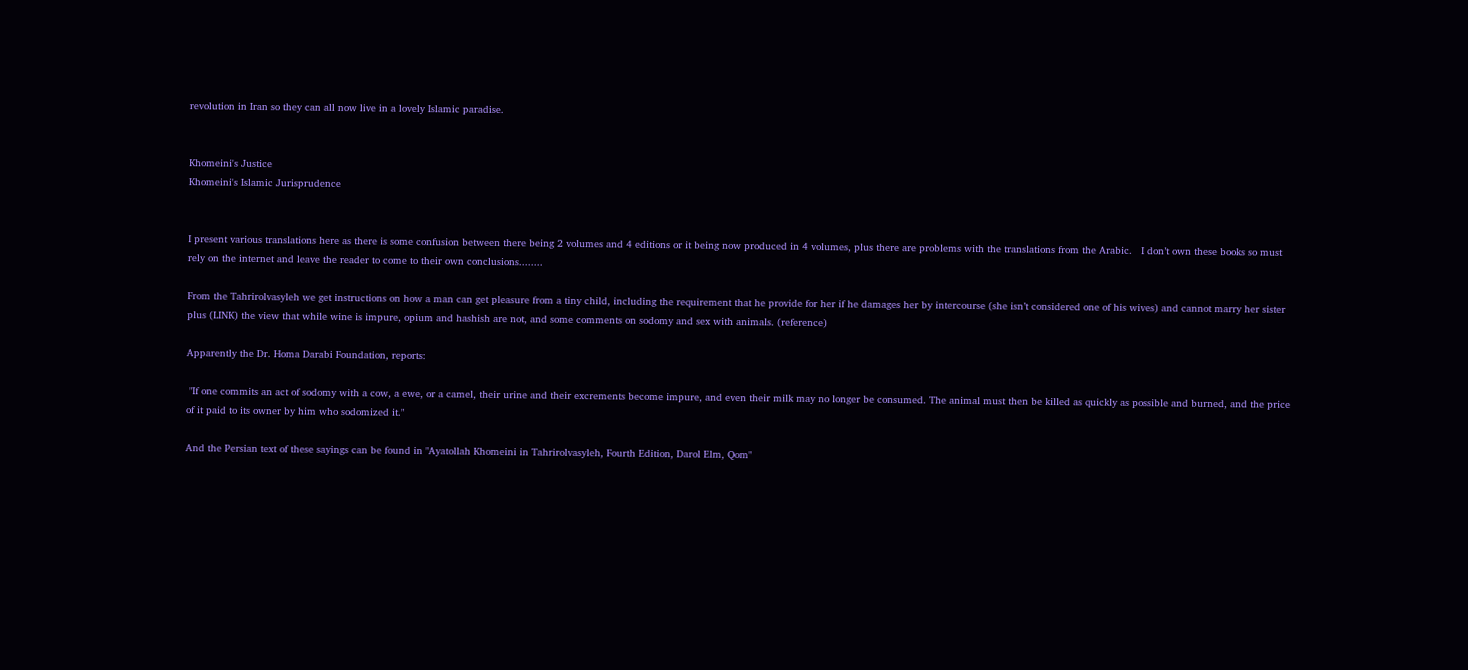revolution in Iran so they can all now live in a lovely Islamic paradise.


Khomeini's Justice
Khomeini's Islamic Jurisprudence


I present various translations here as there is some confusion between there being 2 volumes and 4 editions or it being now produced in 4 volumes, plus there are problems with the translations from the Arabic.   I don’t own these books so must rely on the internet and leave the reader to come to their own conclusions........

From the Tahrirolvasyleh we get instructions on how a man can get pleasure from a tiny child, including the requirement that he provide for her if he damages her by intercourse (she isn’t considered one of his wives) and cannot marry her sister plus (LINK) the view that while wine is impure, opium and hashish are not, and some comments on sodomy and sex with animals. (reference)

Apparently the Dr. Homa Darabi Foundation, reports:

 "If one commits an act of sodomy with a cow, a ewe, or a camel, their urine and their excrements become impure, and even their milk may no longer be consumed. The animal must then be killed as quickly as possible and burned, and the price of it paid to its owner by him who sodomized it."

And the Persian text of these sayings can be found in "Ayatollah Khomeini in Tahrirolvasyleh, Fourth Edition, Darol Elm, Qom"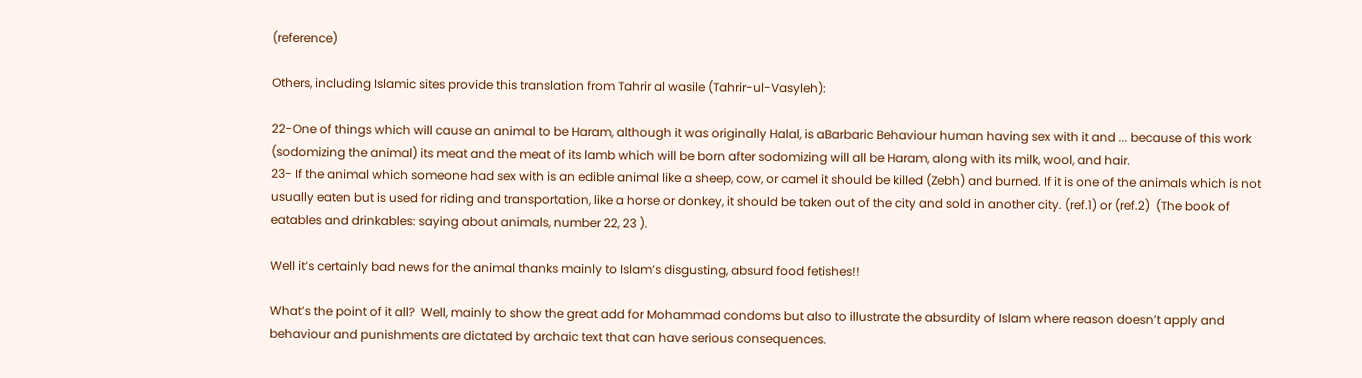(reference)

Others, including Islamic sites provide this translation from Tahrir al wasile (Tahrir-ul-Vasyleh):

22-One of things which will cause an animal to be Haram, although it was originally Halal, is aBarbaric Behaviour human having sex with it and ... because of this work (sodomizing the animal) its meat and the meat of its lamb which will be born after sodomizing will all be Haram, along with its milk, wool, and hair.
23- If the animal which someone had sex with is an edible animal like a sheep, cow, or camel it should be killed (Zebh) and burned. If it is one of the animals which is not usually eaten but is used for riding and transportation, like a horse or donkey, it should be taken out of the city and sold in another city. (ref.1) or (ref.2)  (The book of eatables and drinkables: saying about animals, number 22, 23 ).

Well it’s certainly bad news for the animal thanks mainly to Islam’s disgusting, absurd food fetishes!!

What’s the point of it all?  Well, mainly to show the great add for Mohammad condoms but also to illustrate the absurdity of Islam where reason doesn’t apply and behaviour and punishments are dictated by archaic text that can have serious consequences.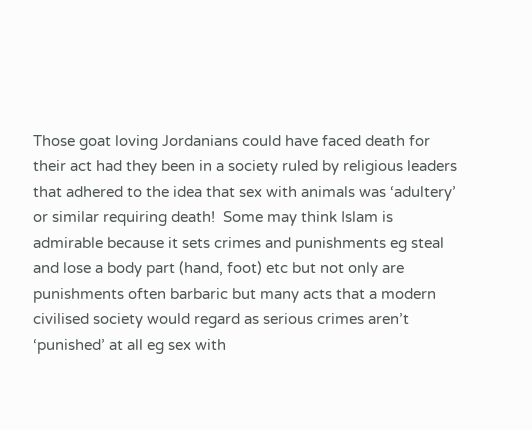Those goat loving Jordanians could have faced death for their act had they been in a society ruled by religious leaders that adhered to the idea that sex with animals was ‘adultery’ or similar requiring death!  Some may think Islam is admirable because it sets crimes and punishments eg steal and lose a body part (hand, foot) etc but not only are punishments often barbaric but many acts that a modern civilised society would regard as serious crimes aren’t ‘punished’ at all eg sex with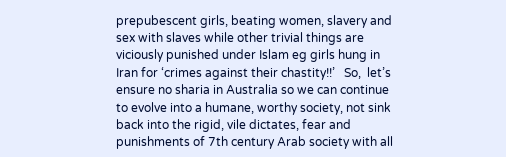prepubescent girls, beating women, slavery and sex with slaves while other trivial things are viciously punished under Islam eg girls hung in Iran for ‘crimes against their chastity!!’   So,  let’s ensure no sharia in Australia so we can continue to evolve into a humane, worthy society, not sink back into the rigid, vile dictates, fear and punishments of 7th century Arab society with all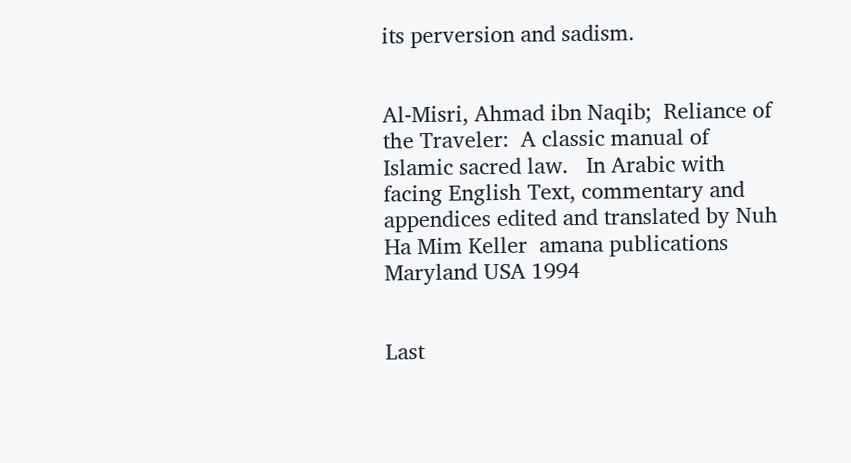its perversion and sadism.


Al-Misri, Ahmad ibn Naqib;  Reliance of the Traveler:  A classic manual of Islamic sacred law.   In Arabic with facing English Text, commentary and appendices edited and translated by Nuh Ha Mim Keller  amana publications  Maryland USA 1994


Last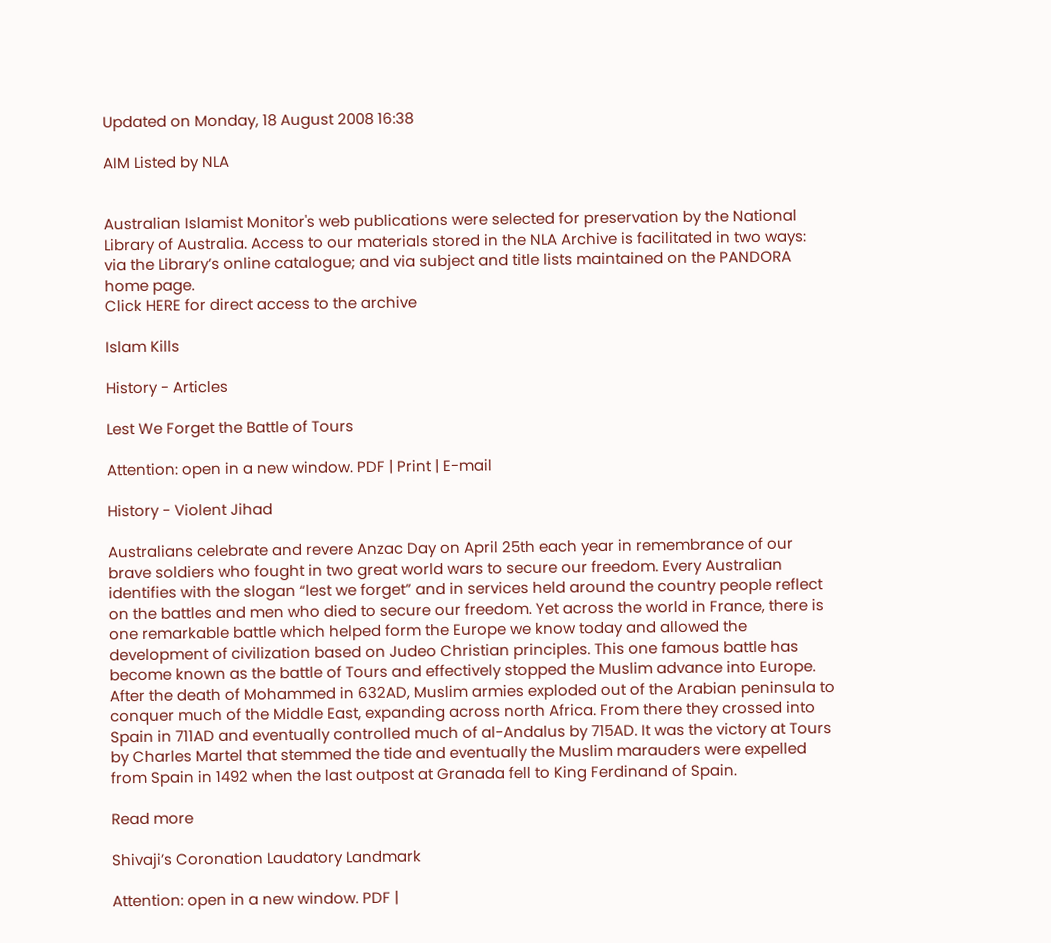Updated on Monday, 18 August 2008 16:38

AIM Listed by NLA


Australian Islamist Monitor's web publications were selected for preservation by the National Library of Australia. Access to our materials stored in the NLA Archive is facilitated in two ways: via the Library’s online catalogue; and via subject and title lists maintained on the PANDORA home page.
Click HERE for direct access to the archive

Islam Kills

History - Articles

Lest We Forget the Battle of Tours

Attention: open in a new window. PDF | Print | E-mail

History - Violent Jihad

Australians celebrate and revere Anzac Day on April 25th each year in remembrance of our brave soldiers who fought in two great world wars to secure our freedom. Every Australian identifies with the slogan “lest we forget” and in services held around the country people reflect on the battles and men who died to secure our freedom. Yet across the world in France, there is one remarkable battle which helped form the Europe we know today and allowed the development of civilization based on Judeo Christian principles. This one famous battle has become known as the battle of Tours and effectively stopped the Muslim advance into Europe. After the death of Mohammed in 632AD, Muslim armies exploded out of the Arabian peninsula to conquer much of the Middle East, expanding across north Africa. From there they crossed into Spain in 711AD and eventually controlled much of al-Andalus by 715AD. It was the victory at Tours by Charles Martel that stemmed the tide and eventually the Muslim marauders were expelled from Spain in 1492 when the last outpost at Granada fell to King Ferdinand of Spain.

Read more

Shivaji’s Coronation Laudatory Landmark

Attention: open in a new window. PDF |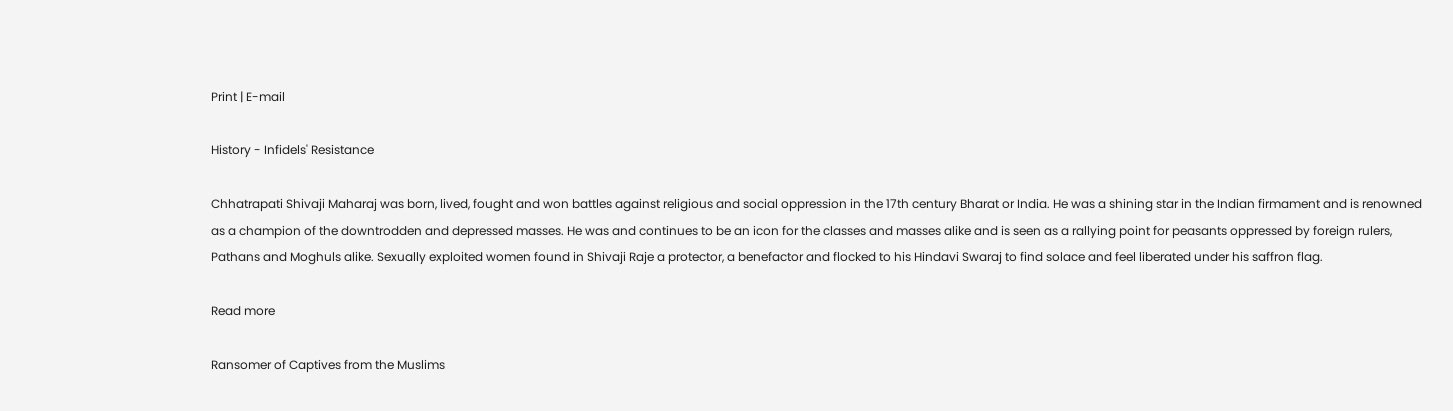Print | E-mail

History - Infidels' Resistance

Chhatrapati Shivaji Maharaj was born, lived, fought and won battles against religious and social oppression in the 17th century Bharat or India. He was a shining star in the Indian firmament and is renowned as a champion of the downtrodden and depressed masses. He was and continues to be an icon for the classes and masses alike and is seen as a rallying point for peasants oppressed by foreign rulers, Pathans and Moghuls alike. Sexually exploited women found in Shivaji Raje a protector, a benefactor and flocked to his Hindavi Swaraj to find solace and feel liberated under his saffron flag.

Read more

Ransomer of Captives from the Muslims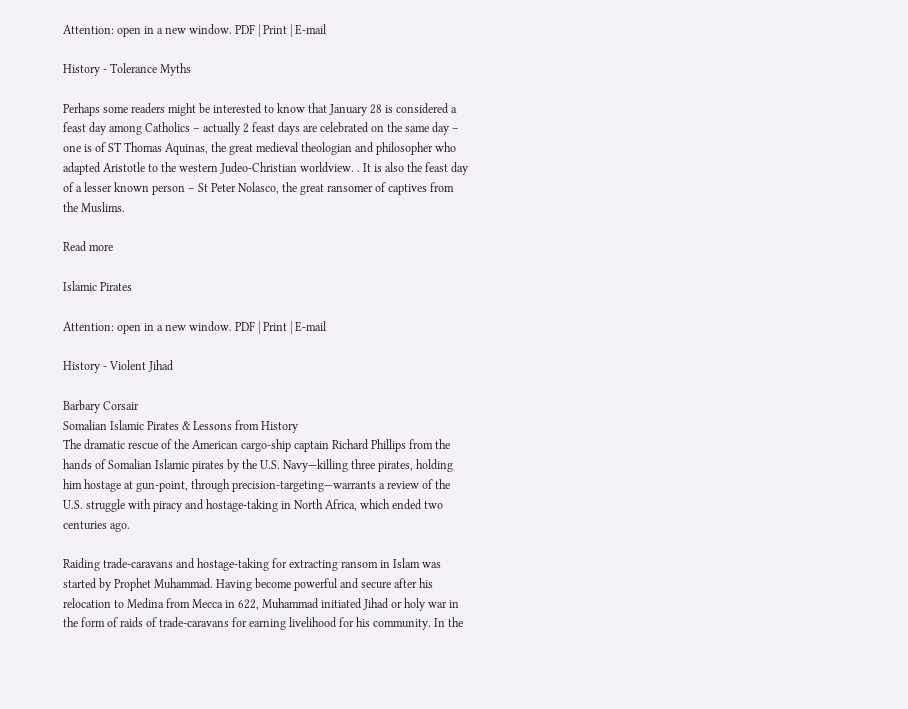Attention: open in a new window. PDF | Print | E-mail

History - Tolerance Myths

Perhaps some readers might be interested to know that January 28 is considered a feast day among Catholics – actually 2 feast days are celebrated on the same day – one is of ST Thomas Aquinas, the great medieval theologian and philosopher who adapted Aristotle to the western Judeo-Christian worldview. . It is also the feast day of a lesser known person – St Peter Nolasco, the great ransomer of captives from the Muslims.

Read more

Islamic Pirates

Attention: open in a new window. PDF | Print | E-mail

History - Violent Jihad

Barbary Corsair
Somalian Islamic Pirates & Lessons from History
The dramatic rescue of the American cargo-ship captain Richard Phillips from the hands of Somalian Islamic pirates by the U.S. Navy—killing three pirates, holding him hostage at gun-point, through precision-targeting—warrants a review of the U.S. struggle with piracy and hostage-taking in North Africa, which ended two centuries ago.

Raiding trade-caravans and hostage-taking for extracting ransom in Islam was started by Prophet Muhammad. Having become powerful and secure after his relocation to Medina from Mecca in 622, Muhammad initiated Jihad or holy war in the form of raids of trade-caravans for earning livelihood for his community. In the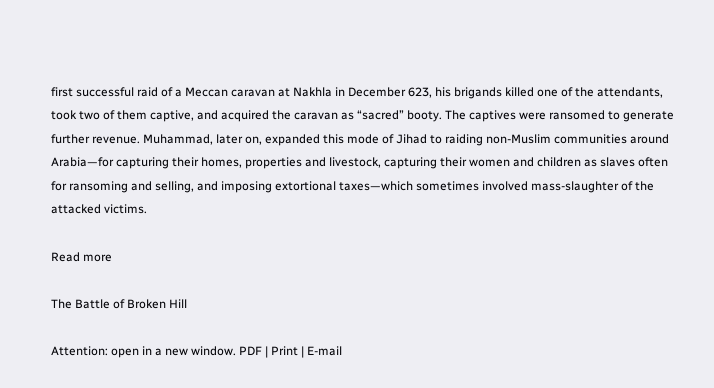first successful raid of a Meccan caravan at Nakhla in December 623, his brigands killed one of the attendants, took two of them captive, and acquired the caravan as “sacred” booty. The captives were ransomed to generate further revenue. Muhammad, later on, expanded this mode of Jihad to raiding non-Muslim communities around Arabia—for capturing their homes, properties and livestock, capturing their women and children as slaves often for ransoming and selling, and imposing extortional taxes—which sometimes involved mass-slaughter of the attacked victims.

Read more

The Battle of Broken Hill

Attention: open in a new window. PDF | Print | E-mail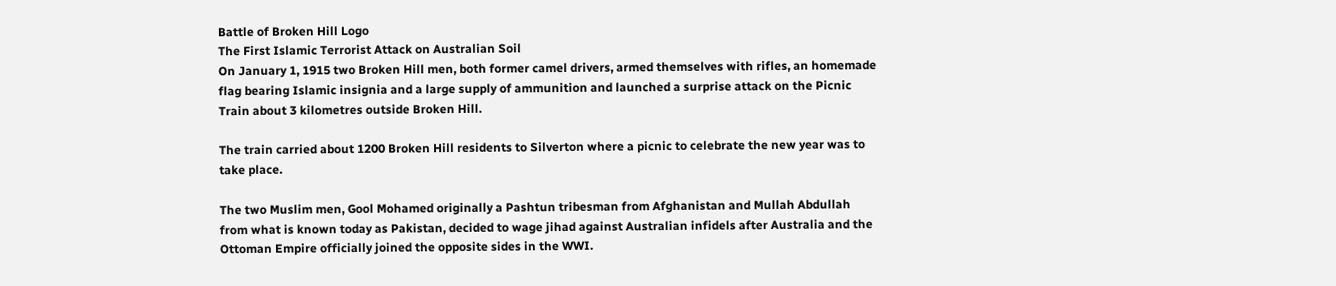Battle of Broken Hill Logo
The First Islamic Terrorist Attack on Australian Soil
On January 1, 1915 two Broken Hill men, both former camel drivers, armed themselves with rifles, an homemade flag bearing Islamic insignia and a large supply of ammunition and launched a surprise attack on the Picnic Train about 3 kilometres outside Broken Hill.

The train carried about 1200 Broken Hill residents to Silverton where a picnic to celebrate the new year was to take place.

The two Muslim men, Gool Mohamed originally a Pashtun tribesman from Afghanistan and Mullah Abdullah from what is known today as Pakistan, decided to wage jihad against Australian infidels after Australia and the Ottoman Empire officially joined the opposite sides in the WWI.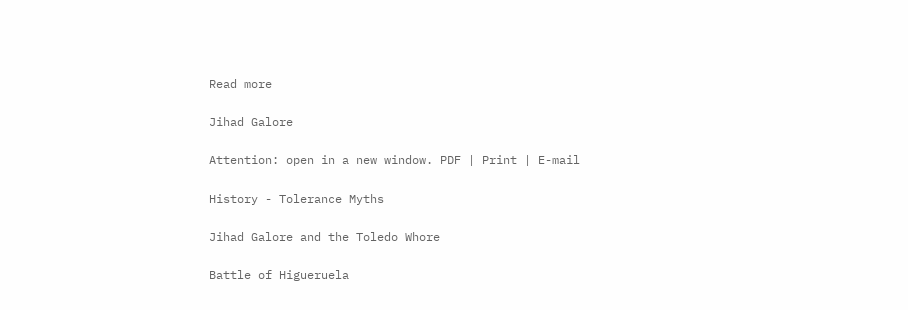Read more

Jihad Galore

Attention: open in a new window. PDF | Print | E-mail

History - Tolerance Myths

Jihad Galore and the Toledo Whore

Battle of Higueruela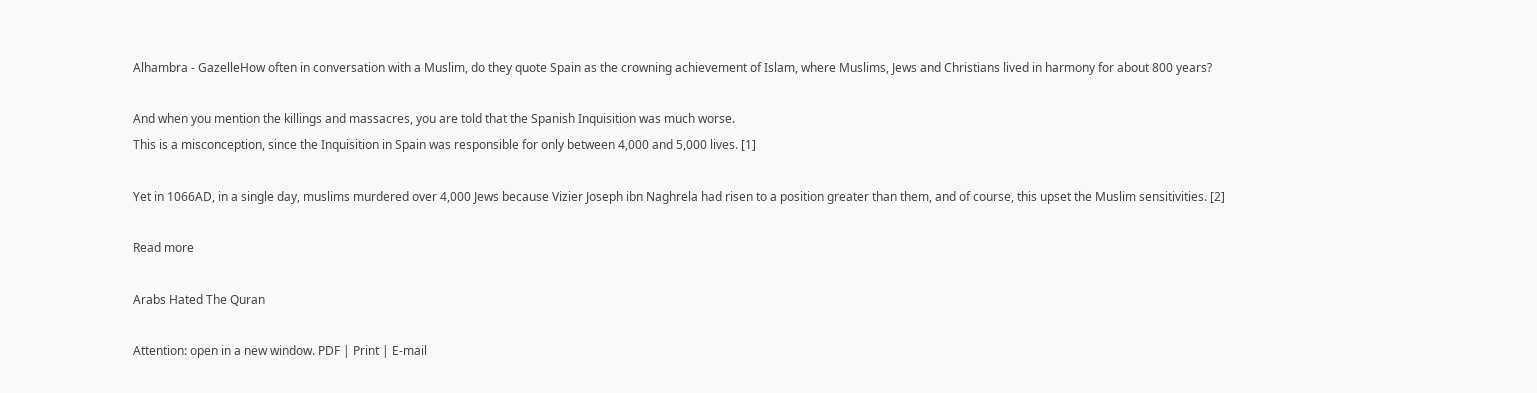Alhambra - GazelleHow often in conversation with a Muslim, do they quote Spain as the crowning achievement of Islam, where Muslims, Jews and Christians lived in harmony for about 800 years?

And when you mention the killings and massacres, you are told that the Spanish Inquisition was much worse.
This is a misconception, since the Inquisition in Spain was responsible for only between 4,000 and 5,000 lives. [1]

Yet in 1066AD, in a single day, muslims murdered over 4,000 Jews because Vizier Joseph ibn Naghrela had risen to a position greater than them, and of course, this upset the Muslim sensitivities. [2]

Read more

Arabs Hated The Quran

Attention: open in a new window. PDF | Print | E-mail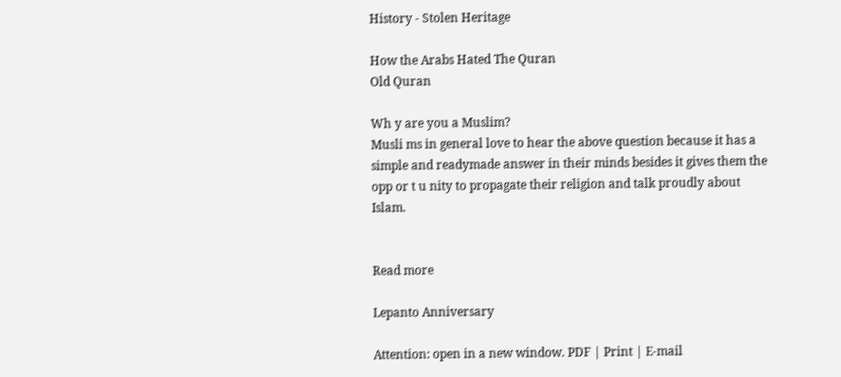History - Stolen Heritage

How the Arabs Hated The Quran
Old Quran

Wh y are you a Muslim?
Musli ms in general love to hear the above question because it has a simple and readymade answer in their minds besides it gives them the opp or t u nity to propagate their religion and talk proudly about Islam.


Read more

Lepanto Anniversary

Attention: open in a new window. PDF | Print | E-mail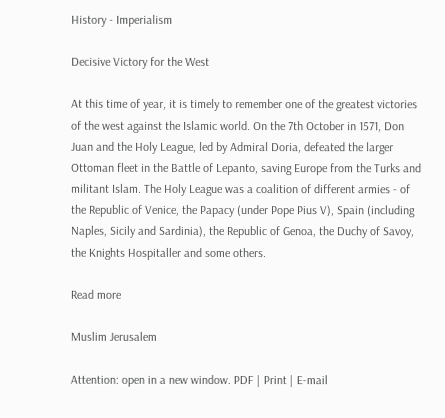History - Imperialism

Decisive Victory for the West

At this time of year, it is timely to remember one of the greatest victories of the west against the Islamic world. On the 7th October in 1571, Don Juan and the Holy League, led by Admiral Doria, defeated the larger Ottoman fleet in the Battle of Lepanto, saving Europe from the Turks and militant Islam. The Holy League was a coalition of different armies - of the Republic of Venice, the Papacy (under Pope Pius V), Spain (including Naples, Sicily and Sardinia), the Republic of Genoa, the Duchy of Savoy, the Knights Hospitaller and some others.

Read more

Muslim Jerusalem

Attention: open in a new window. PDF | Print | E-mail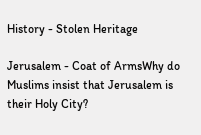History - Stolen Heritage

Jerusalem - Coat of ArmsWhy do Muslims insist that Jerusalem is their Holy City?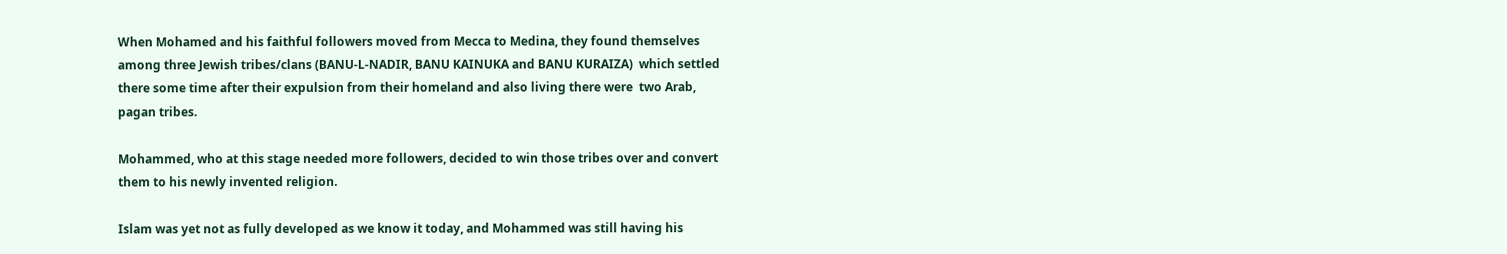When Mohamed and his faithful followers moved from Mecca to Medina, they found themselves among three Jewish tribes/clans (BANU-L-NADIR, BANU KAINUKA and BANU KURAIZA)  which settled there some time after their expulsion from their homeland and also living there were  two Arab, pagan tribes.

Mohammed, who at this stage needed more followers, decided to win those tribes over and convert them to his newly invented religion.

Islam was yet not as fully developed as we know it today, and Mohammed was still having his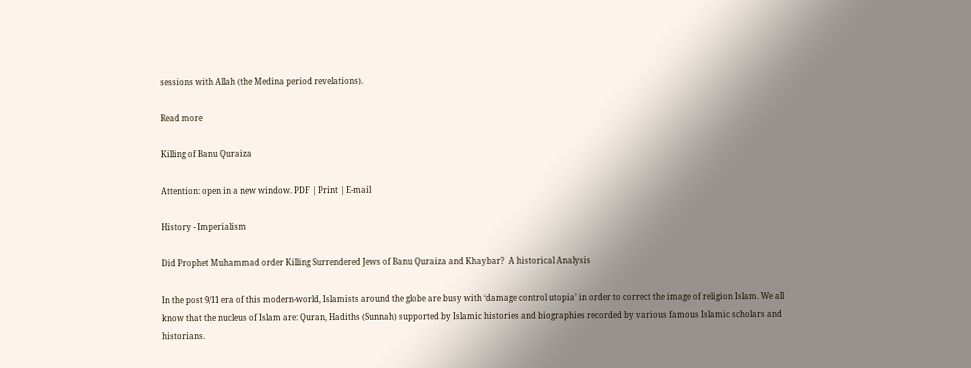sessions with Allah (the Medina period revelations).

Read more

Killing of Banu Quraiza

Attention: open in a new window. PDF | Print | E-mail

History - Imperialism

Did Prophet Muhammad order Killing Surrendered Jews of Banu Quraiza and Khaybar?  A historical Analysis

In the post 9/11 era of this modern-world, Islamists around the globe are busy with ‘damage control utopia’ in order to correct the image of religion Islam. We all know that the nucleus of Islam are: Quran, Hadiths (Sunnah) supported by Islamic histories and biographies recorded by various famous Islamic scholars and historians.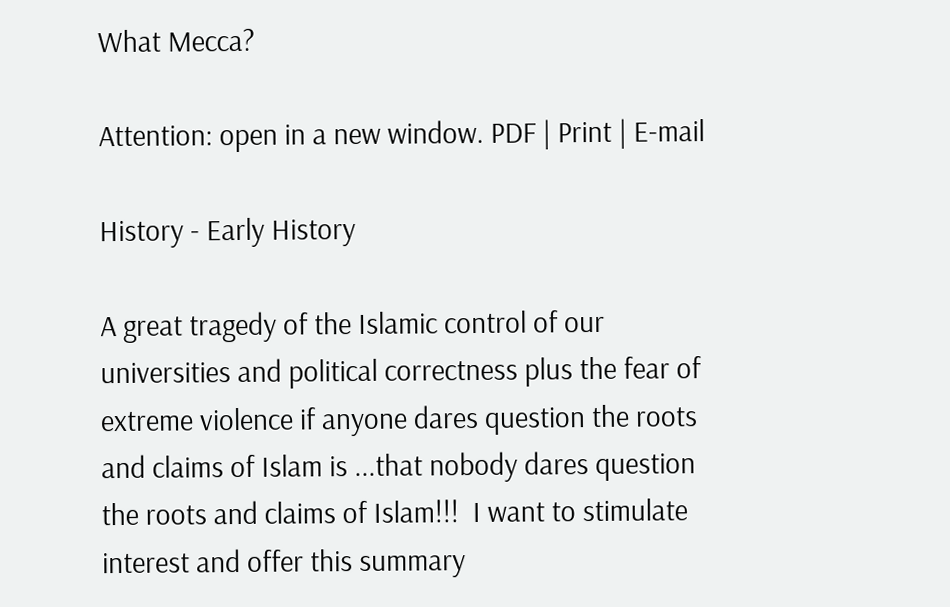What Mecca?

Attention: open in a new window. PDF | Print | E-mail

History - Early History

A great tragedy of the Islamic control of our universities and political correctness plus the fear of extreme violence if anyone dares question the roots and claims of Islam is ...that nobody dares question the roots and claims of Islam!!!  I want to stimulate interest and offer this summary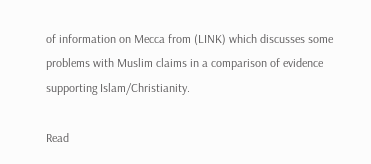of information on Mecca from (LINK) which discusses some problems with Muslim claims in a comparison of evidence supporting Islam/Christianity.

Read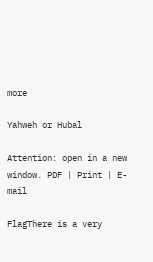more

Yahweh or Hubal

Attention: open in a new window. PDF | Print | E-mail

FlagThere is a very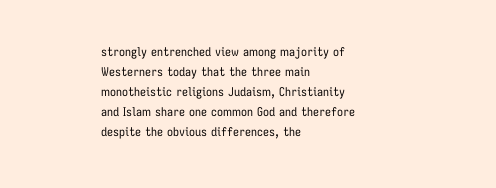strongly entrenched view among majority of Westerners today that the three main monotheistic religions Judaism, Christianity and Islam share one common God and therefore despite the obvious differences, the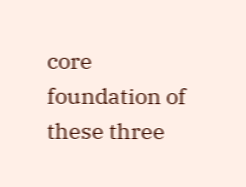core foundation of these three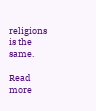religions is the same.

Read more